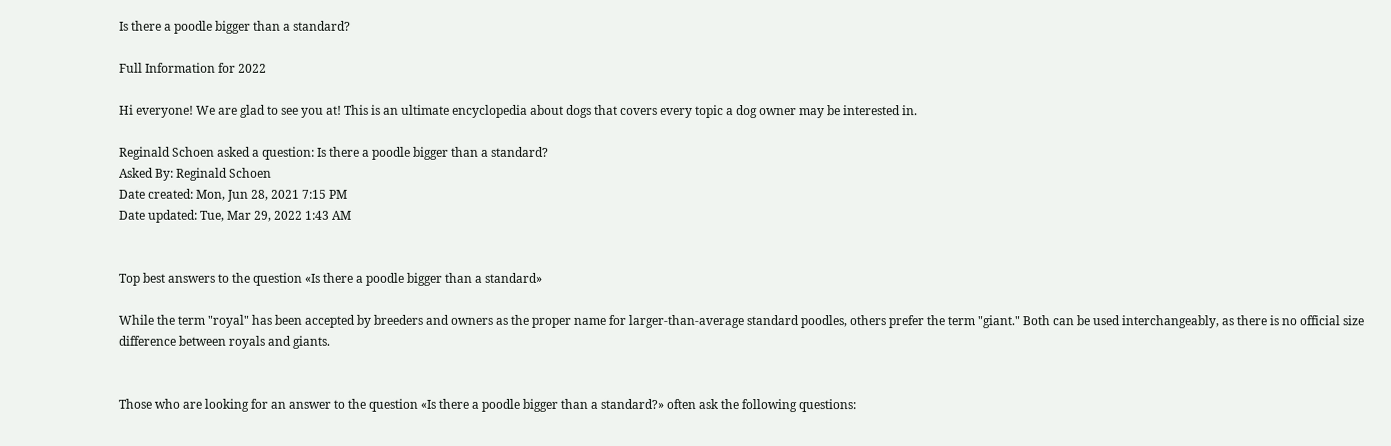Is there a poodle bigger than a standard?

Full Information for 2022

Hi everyone! We are glad to see you at! This is an ultimate encyclopedia about dogs that covers every topic a dog owner may be interested in.

Reginald Schoen asked a question: Is there a poodle bigger than a standard?
Asked By: Reginald Schoen
Date created: Mon, Jun 28, 2021 7:15 PM
Date updated: Tue, Mar 29, 2022 1:43 AM


Top best answers to the question «Is there a poodle bigger than a standard»

While the term "royal" has been accepted by breeders and owners as the proper name for larger-than-average standard poodles, others prefer the term "giant." Both can be used interchangeably, as there is no official size difference between royals and giants.


Those who are looking for an answer to the question «Is there a poodle bigger than a standard?» often ask the following questions: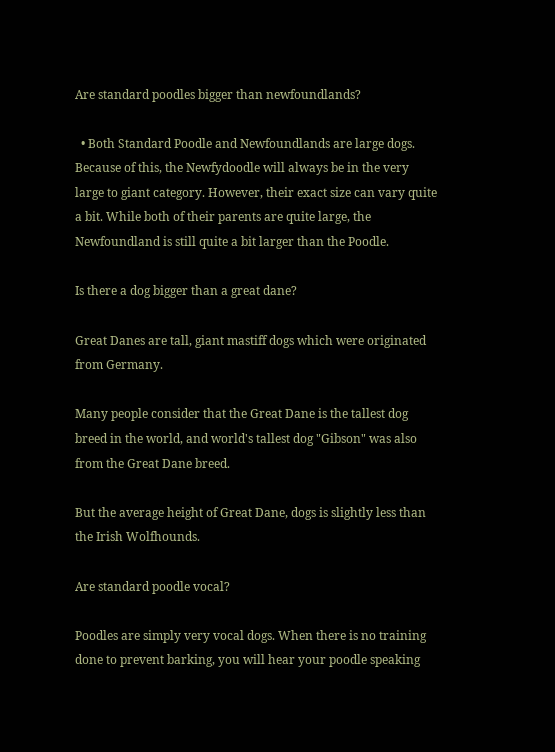Are standard poodles bigger than newfoundlands?

  • Both Standard Poodle and Newfoundlands are large dogs. Because of this, the Newfydoodle will always be in the very large to giant category. However, their exact size can vary quite a bit. While both of their parents are quite large, the Newfoundland is still quite a bit larger than the Poodle.

Is there a dog bigger than a great dane?

Great Danes are tall, giant mastiff dogs which were originated from Germany.

Many people consider that the Great Dane is the tallest dog breed in the world, and world's tallest dog "Gibson" was also from the Great Dane breed.

But the average height of Great Dane, dogs is slightly less than the Irish Wolfhounds.

Are standard poodle vocal?

Poodles are simply very vocal dogs. When there is no training done to prevent barking, you will hear your poodle speaking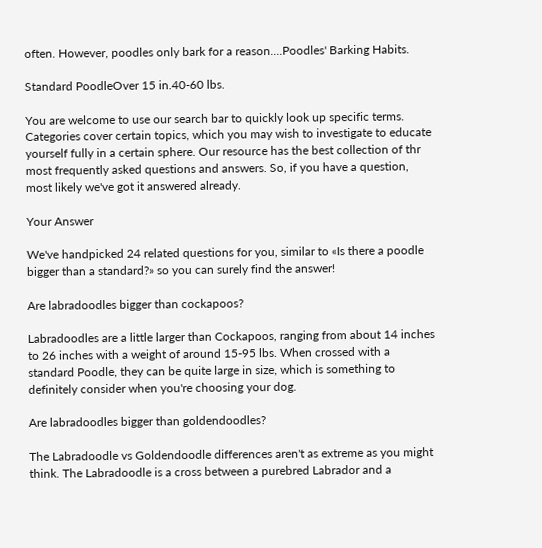often. However, poodles only bark for a reason....Poodles' Barking Habits.

Standard PoodleOver 15 in.40-60 lbs.

You are welcome to use our search bar to quickly look up specific terms. Categories cover certain topics, which you may wish to investigate to educate yourself fully in a certain sphere. Our resource has the best collection of thr most frequently asked questions and answers. So, if you have a question, most likely we've got it answered already.

Your Answer

We've handpicked 24 related questions for you, similar to «Is there a poodle bigger than a standard?» so you can surely find the answer!

Are labradoodles bigger than cockapoos?

Labradoodles are a little larger than Cockapoos, ranging from about 14 inches to 26 inches with a weight of around 15-95 lbs. When crossed with a standard Poodle, they can be quite large in size, which is something to definitely consider when you're choosing your dog.

Are labradoodles bigger than goldendoodles?

The Labradoodle vs Goldendoodle differences aren't as extreme as you might think. The Labradoodle is a cross between a purebred Labrador and a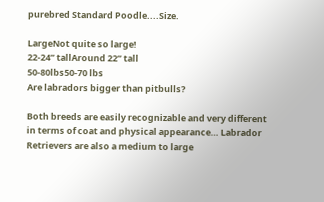purebred Standard Poodle....Size.

LargeNot quite so large!
22-24” tallAround 22” tall
50-80lbs50-70 lbs
Are labradors bigger than pitbulls?

Both breeds are easily recognizable and very different in terms of coat and physical appearance… Labrador Retrievers are also a medium to large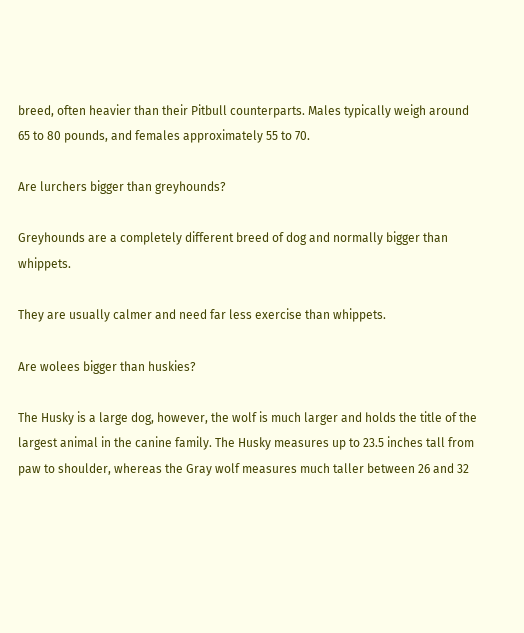breed, often heavier than their Pitbull counterparts. Males typically weigh around 65 to 80 pounds, and females approximately 55 to 70.

Are lurchers bigger than greyhounds?

Greyhounds are a completely different breed of dog and normally bigger than whippets.

They are usually calmer and need far less exercise than whippets.

Are wolees bigger than huskies?

The Husky is a large dog, however, the wolf is much larger and holds the title of the largest animal in the canine family. The Husky measures up to 23.5 inches tall from paw to shoulder, whereas the Gray wolf measures much taller between 26 and 32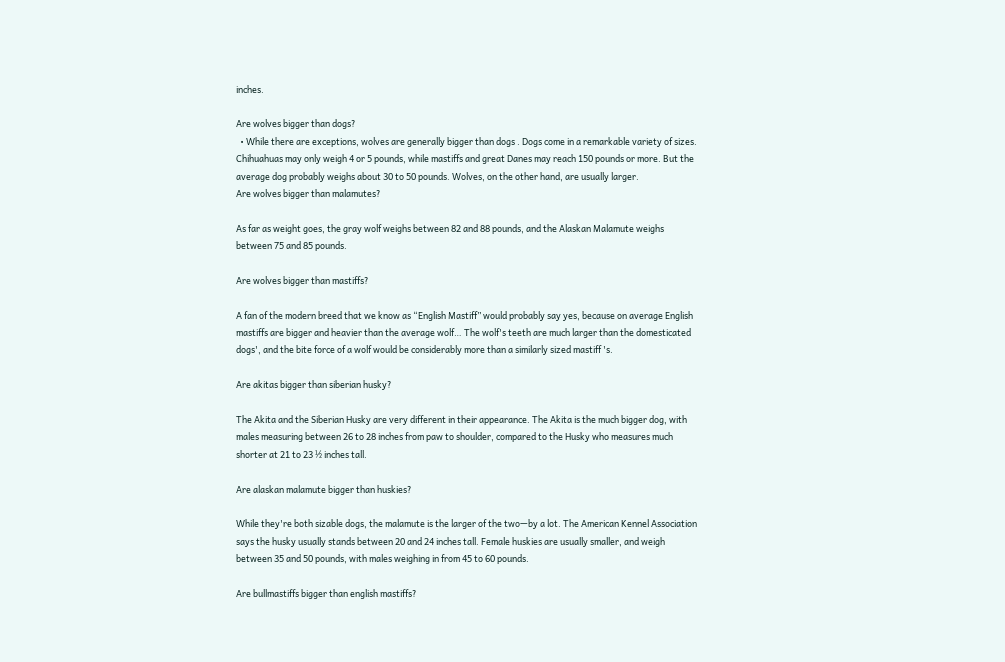inches.

Are wolves bigger than dogs?
  • While there are exceptions, wolves are generally bigger than dogs . Dogs come in a remarkable variety of sizes. Chihuahuas may only weigh 4 or 5 pounds, while mastiffs and great Danes may reach 150 pounds or more. But the average dog probably weighs about 30 to 50 pounds. Wolves, on the other hand, are usually larger.
Are wolves bigger than malamutes?

As far as weight goes, the gray wolf weighs between 82 and 88 pounds, and the Alaskan Malamute weighs between 75 and 85 pounds.

Are wolves bigger than mastiffs?

A fan of the modern breed that we know as “English Mastiff” would probably say yes, because on average English mastiffs are bigger and heavier than the average wolf… The wolf's teeth are much larger than the domesticated dogs', and the bite force of a wolf would be considerably more than a similarly sized mastiff 's.

Are akitas bigger than siberian husky?

The Akita and the Siberian Husky are very different in their appearance. The Akita is the much bigger dog, with males measuring between 26 to 28 inches from paw to shoulder, compared to the Husky who measures much shorter at 21 to 23 ½ inches tall.

Are alaskan malamute bigger than huskies?

While they're both sizable dogs, the malamute is the larger of the two—by a lot. The American Kennel Association says the husky usually stands between 20 and 24 inches tall. Female huskies are usually smaller, and weigh between 35 and 50 pounds, with males weighing in from 45 to 60 pounds.

Are bullmastiffs bigger than english mastiffs?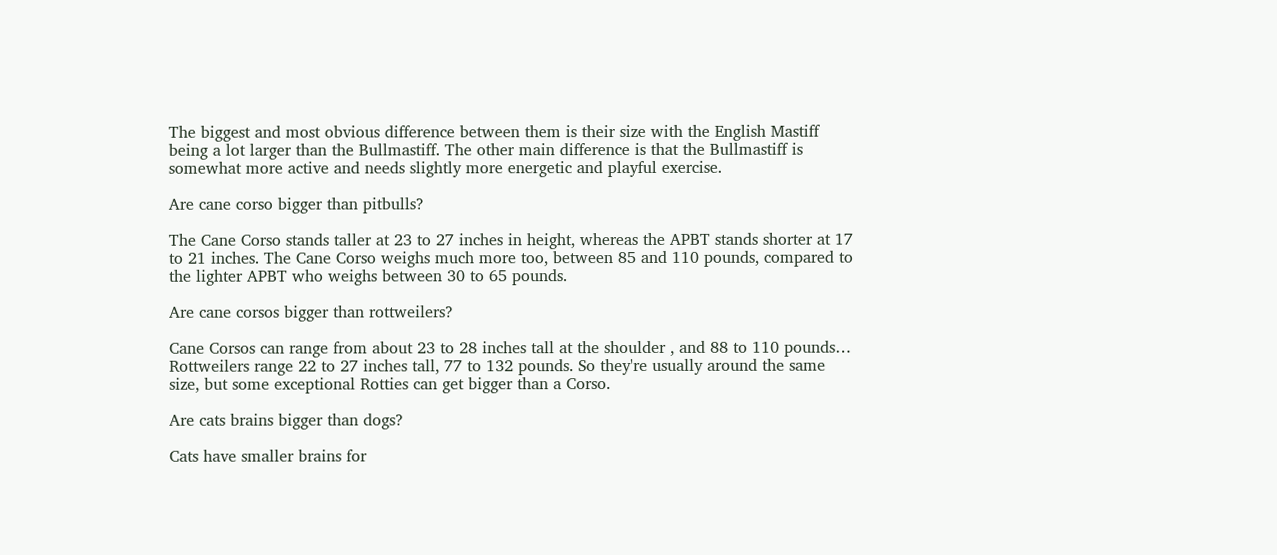The biggest and most obvious difference between them is their size with the English Mastiff being a lot larger than the Bullmastiff. The other main difference is that the Bullmastiff is somewhat more active and needs slightly more energetic and playful exercise.

Are cane corso bigger than pitbulls?

The Cane Corso stands taller at 23 to 27 inches in height, whereas the APBT stands shorter at 17 to 21 inches. The Cane Corso weighs much more too, between 85 and 110 pounds, compared to the lighter APBT who weighs between 30 to 65 pounds.

Are cane corsos bigger than rottweilers?

Cane Corsos can range from about 23 to 28 inches tall at the shoulder , and 88 to 110 pounds… Rottweilers range 22 to 27 inches tall, 77 to 132 pounds. So they're usually around the same size, but some exceptional Rotties can get bigger than a Corso.

Are cats brains bigger than dogs?

Cats have smaller brains for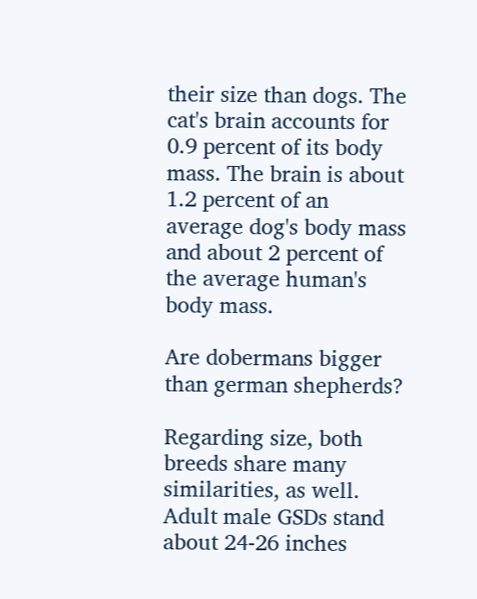their size than dogs. The cat's brain accounts for 0.9 percent of its body mass. The brain is about 1.2 percent of an average dog's body mass and about 2 percent of the average human's body mass.

Are dobermans bigger than german shepherds?

Regarding size, both breeds share many similarities, as well. Adult male GSDs stand about 24-26 inches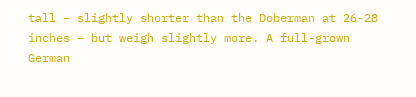tall – slightly shorter than the Doberman at 26-28 inches – but weigh slightly more. A full-grown German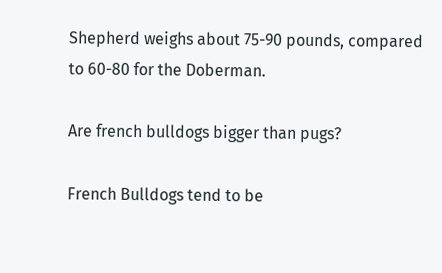Shepherd weighs about 75-90 pounds, compared to 60-80 for the Doberman.

Are french bulldogs bigger than pugs?

French Bulldogs tend to be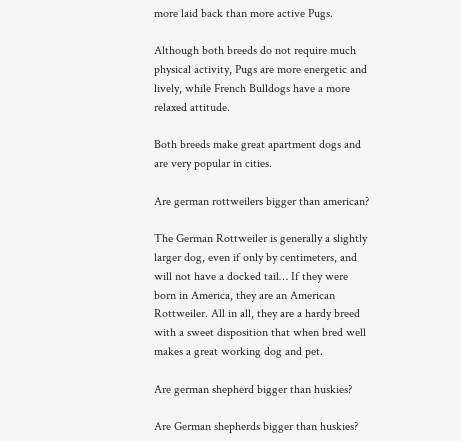more laid back than more active Pugs.

Although both breeds do not require much physical activity, Pugs are more energetic and lively, while French Bulldogs have a more relaxed attitude.

Both breeds make great apartment dogs and are very popular in cities.

Are german rottweilers bigger than american?

The German Rottweiler is generally a slightly larger dog, even if only by centimeters, and will not have a docked tail… If they were born in America, they are an American Rottweiler. All in all, they are a hardy breed with a sweet disposition that when bred well makes a great working dog and pet.

Are german shepherd bigger than huskies?

Are German shepherds bigger than huskies?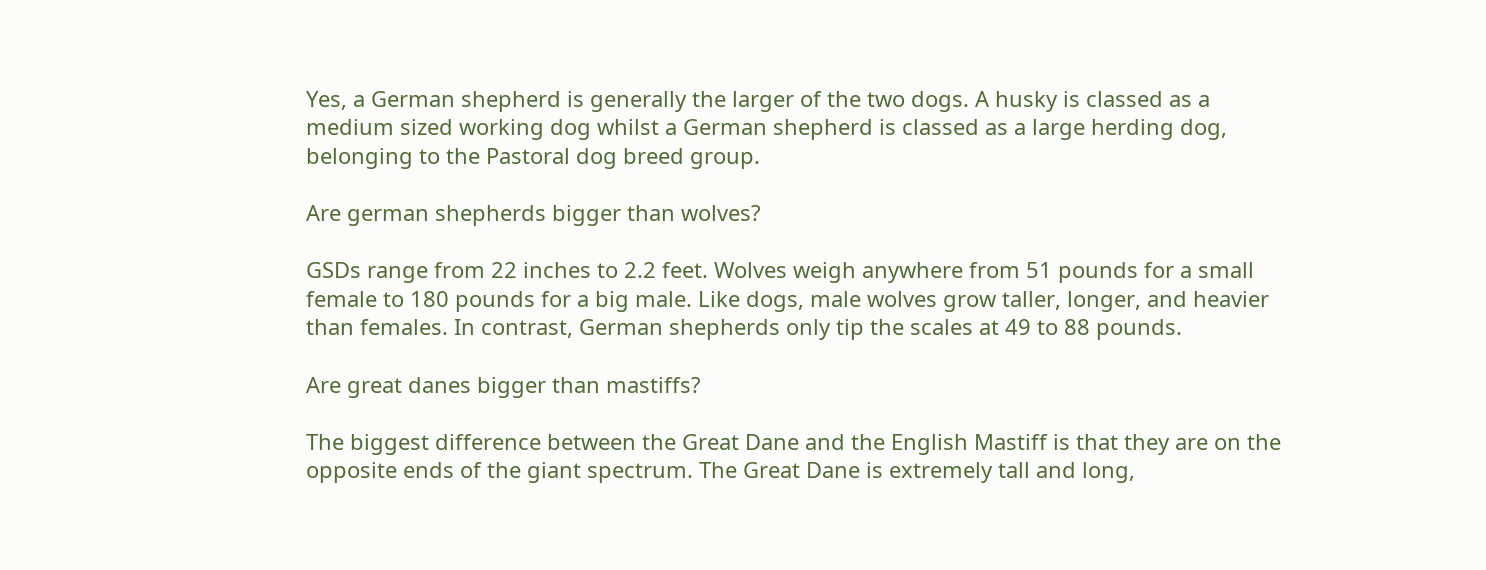Yes, a German shepherd is generally the larger of the two dogs. A husky is classed as a medium sized working dog whilst a German shepherd is classed as a large herding dog, belonging to the Pastoral dog breed group.

Are german shepherds bigger than wolves?

GSDs range from 22 inches to 2.2 feet. Wolves weigh anywhere from 51 pounds for a small female to 180 pounds for a big male. Like dogs, male wolves grow taller, longer, and heavier than females. In contrast, German shepherds only tip the scales at 49 to 88 pounds.

Are great danes bigger than mastiffs?

The biggest difference between the Great Dane and the English Mastiff is that they are on the opposite ends of the giant spectrum. The Great Dane is extremely tall and long,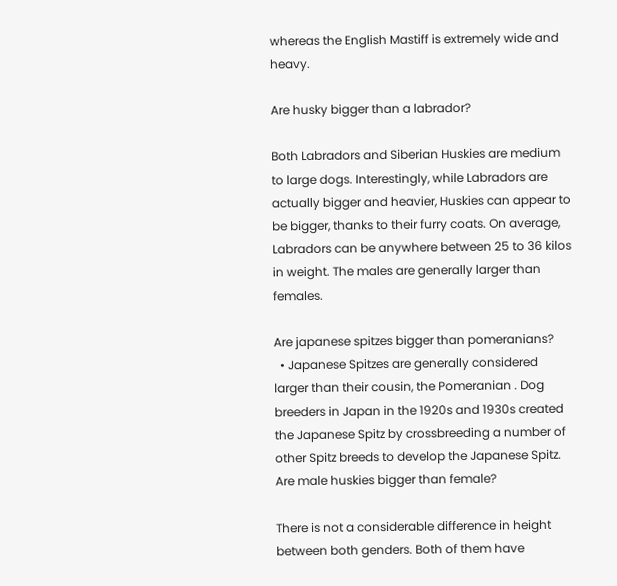whereas the English Mastiff is extremely wide and heavy.

Are husky bigger than a labrador?

Both Labradors and Siberian Huskies are medium to large dogs. Interestingly, while Labradors are actually bigger and heavier, Huskies can appear to be bigger, thanks to their furry coats. On average, Labradors can be anywhere between 25 to 36 kilos in weight. The males are generally larger than females.

Are japanese spitzes bigger than pomeranians?
  • Japanese Spitzes are generally considered larger than their cousin, the Pomeranian . Dog breeders in Japan in the 1920s and 1930s created the Japanese Spitz by crossbreeding a number of other Spitz breeds to develop the Japanese Spitz.
Are male huskies bigger than female?

There is not a considerable difference in height between both genders. Both of them have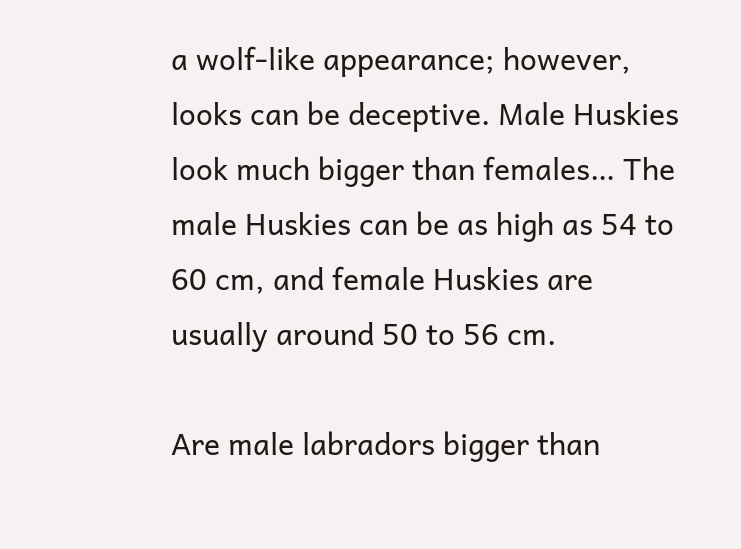a wolf-like appearance; however, looks can be deceptive. Male Huskies look much bigger than females… The male Huskies can be as high as 54 to 60 cm, and female Huskies are usually around 50 to 56 cm.

Are male labradors bigger than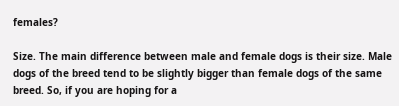females?

Size. The main difference between male and female dogs is their size. Male dogs of the breed tend to be slightly bigger than female dogs of the same breed. So, if you are hoping for a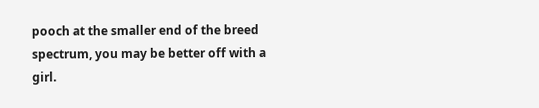pooch at the smaller end of the breed spectrum, you may be better off with a girl.